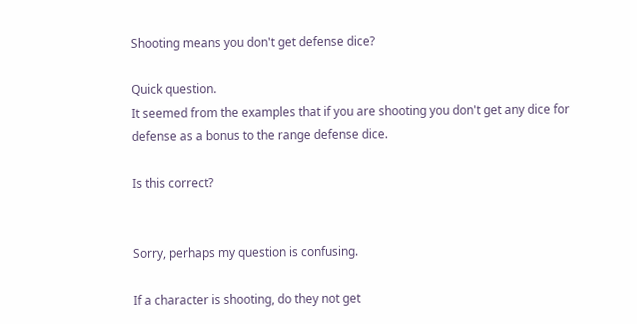Shooting means you don't get defense dice?

Quick question.
It seemed from the examples that if you are shooting you don't get any dice for defense as a bonus to the range defense dice.

Is this correct?


Sorry, perhaps my question is confusing.

If a character is shooting, do they not get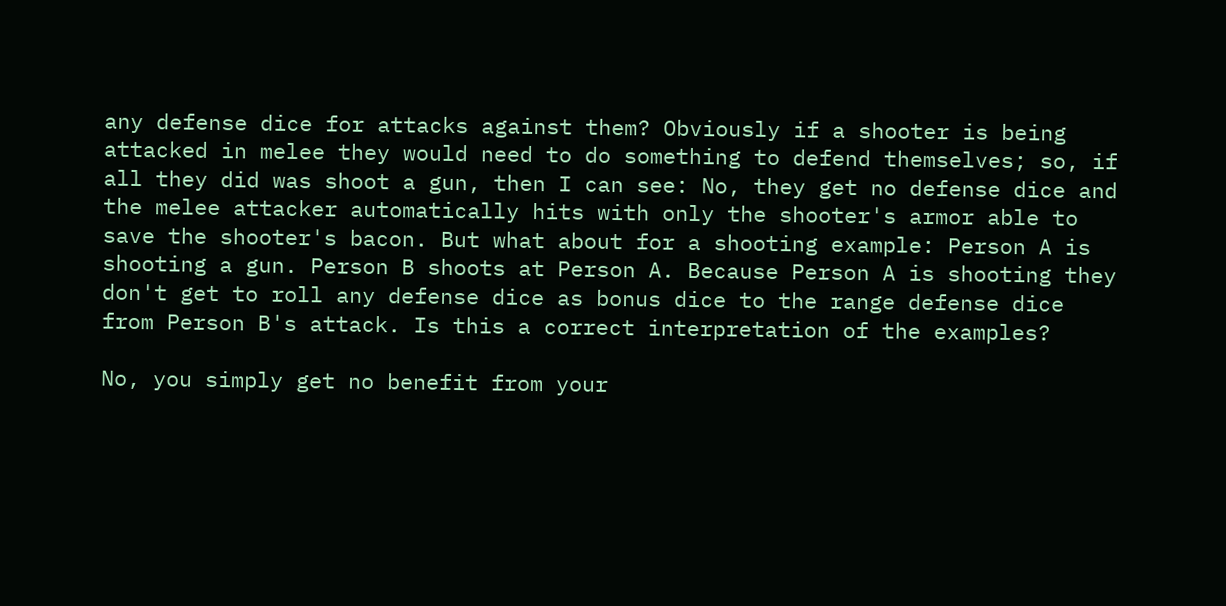any defense dice for attacks against them? Obviously if a shooter is being attacked in melee they would need to do something to defend themselves; so, if all they did was shoot a gun, then I can see: No, they get no defense dice and the melee attacker automatically hits with only the shooter's armor able to save the shooter's bacon. But what about for a shooting example: Person A is shooting a gun. Person B shoots at Person A. Because Person A is shooting they don't get to roll any defense dice as bonus dice to the range defense dice from Person B's attack. Is this a correct interpretation of the examples?

No, you simply get no benefit from your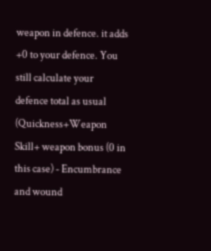weapon in defence. it adds +0 to your defence. You still calculate your defence total as usual (Quickness+Weapon Skill+ weapon bonus (0 in this case) - Encumbrance and wound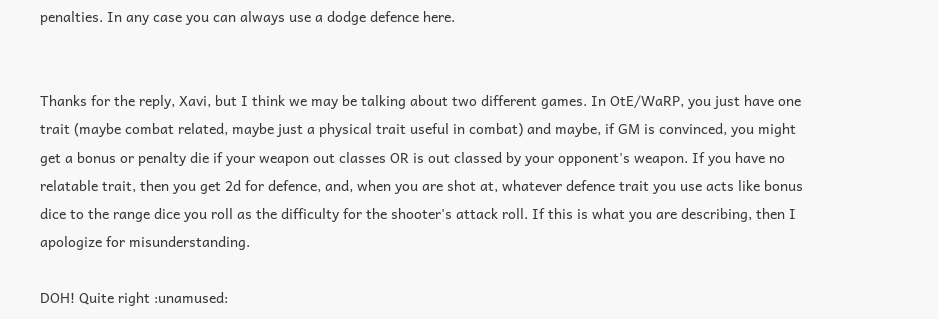penalties. In any case you can always use a dodge defence here.


Thanks for the reply, Xavi, but I think we may be talking about two different games. In OtE/WaRP, you just have one trait (maybe combat related, maybe just a physical trait useful in combat) and maybe, if GM is convinced, you might get a bonus or penalty die if your weapon out classes OR is out classed by your opponent's weapon. If you have no relatable trait, then you get 2d for defence, and, when you are shot at, whatever defence trait you use acts like bonus dice to the range dice you roll as the difficulty for the shooter's attack roll. If this is what you are describing, then I apologize for misunderstanding.

DOH! Quite right :unamused: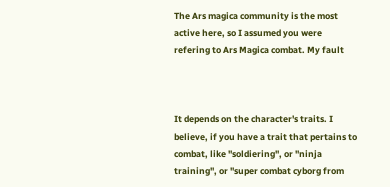The Ars magica community is the most active here, so I assumed you were refering to Ars Magica combat. My fault



It depends on the character's traits. I believe, if you have a trait that pertains to combat, like "soldiering", or "ninja training", or "super combat cyborg from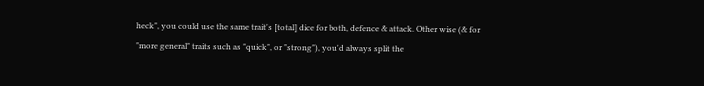heck", you could use the same trait's [total] dice for both, defence & attack. Other wise (& for "more general" traits such as "quick", or "strong"), you'd always split the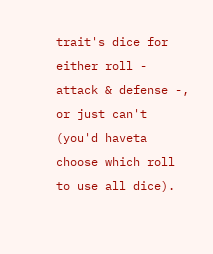trait's dice for either roll - attack & defense -, or just can't (you'd haveta choose which roll to use all dice).